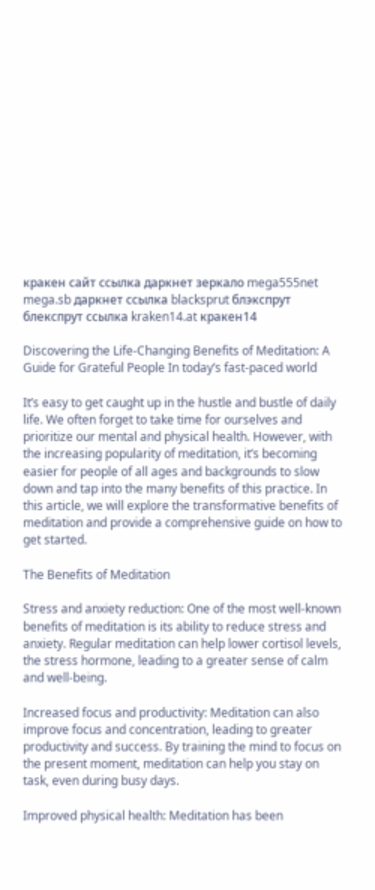кракен сайт ссылка даркнет зеркало mega555net mega.sb даркнет ссылка blacksprut блэкспрут блекспрут ссылка kraken14.at кракен14

Discovering the Life-Changing Benefits of Meditation: A Guide for Grateful People In today’s fast-paced world

It’s easy to get caught up in the hustle and bustle of daily life. We often forget to take time for ourselves and prioritize our mental and physical health. However, with the increasing popularity of meditation, it’s becoming easier for people of all ages and backgrounds to slow down and tap into the many benefits of this practice. In this article, we will explore the transformative benefits of meditation and provide a comprehensive guide on how to get started.

The Benefits of Meditation

Stress and anxiety reduction: One of the most well-known benefits of meditation is its ability to reduce stress and anxiety. Regular meditation can help lower cortisol levels, the stress hormone, leading to a greater sense of calm and well-being.

Increased focus and productivity: Meditation can also improve focus and concentration, leading to greater productivity and success. By training the mind to focus on the present moment, meditation can help you stay on task, even during busy days.

Improved physical health: Meditation has been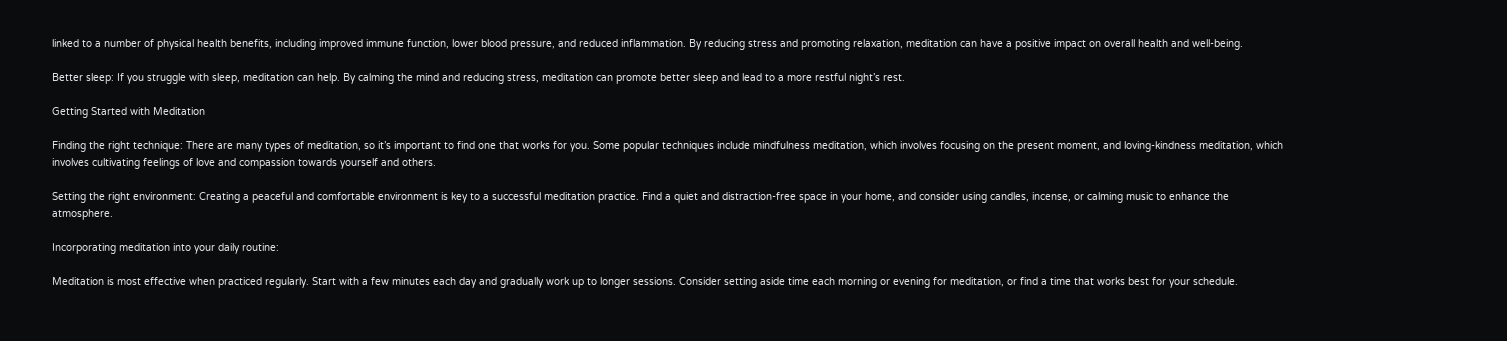linked to a number of physical health benefits, including improved immune function, lower blood pressure, and reduced inflammation. By reducing stress and promoting relaxation, meditation can have a positive impact on overall health and well-being.

Better sleep: If you struggle with sleep, meditation can help. By calming the mind and reducing stress, meditation can promote better sleep and lead to a more restful night’s rest.

Getting Started with Meditation

Finding the right technique: There are many types of meditation, so it’s important to find one that works for you. Some popular techniques include mindfulness meditation, which involves focusing on the present moment, and loving-kindness meditation, which involves cultivating feelings of love and compassion towards yourself and others.

Setting the right environment: Creating a peaceful and comfortable environment is key to a successful meditation practice. Find a quiet and distraction-free space in your home, and consider using candles, incense, or calming music to enhance the atmosphere.

Incorporating meditation into your daily routine:

Meditation is most effective when practiced regularly. Start with a few minutes each day and gradually work up to longer sessions. Consider setting aside time each morning or evening for meditation, or find a time that works best for your schedule.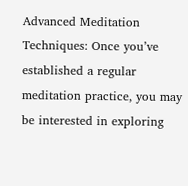Advanced Meditation Techniques: Once you’ve established a regular meditation practice, you may be interested in exploring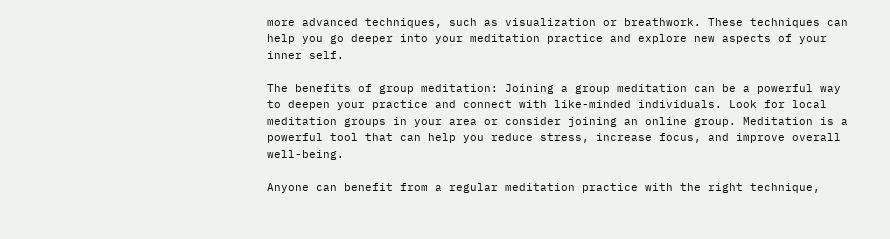more advanced techniques, such as visualization or breathwork. These techniques can help you go deeper into your meditation practice and explore new aspects of your inner self.

The benefits of group meditation: Joining a group meditation can be a powerful way to deepen your practice and connect with like-minded individuals. Look for local meditation groups in your area or consider joining an online group. Meditation is a powerful tool that can help you reduce stress, increase focus, and improve overall well-being.

Anyone can benefit from a regular meditation practice with the right technique,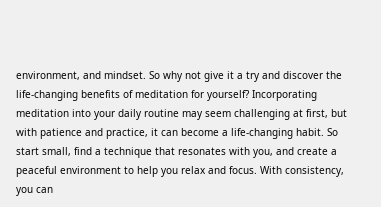environment, and mindset. So why not give it a try and discover the life-changing benefits of meditation for yourself? Incorporating meditation into your daily routine may seem challenging at first, but with patience and practice, it can become a life-changing habit. So start small, find a technique that resonates with you, and create a peaceful environment to help you relax and focus. With consistency, you can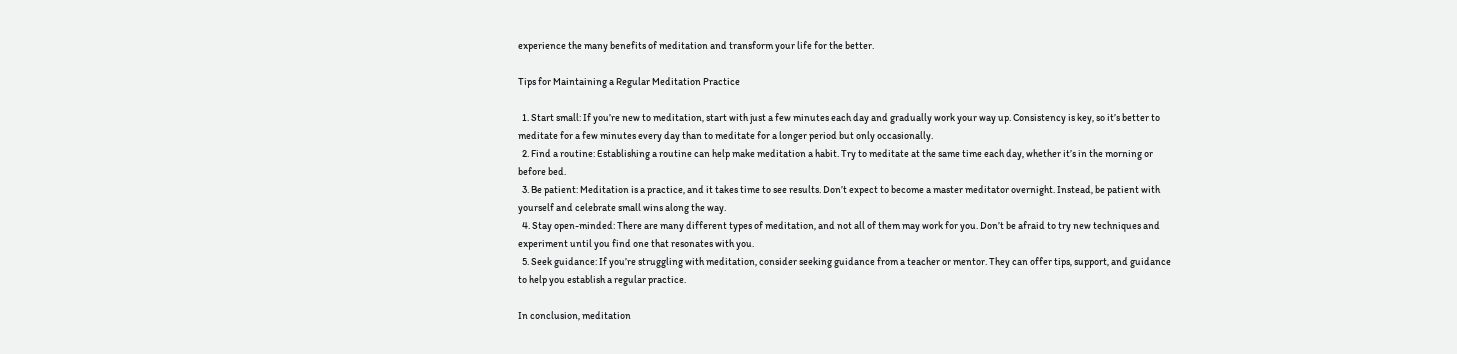experience the many benefits of meditation and transform your life for the better.

Tips for Maintaining a Regular Meditation Practice

  1. Start small: If you’re new to meditation, start with just a few minutes each day and gradually work your way up. Consistency is key, so it’s better to meditate for a few minutes every day than to meditate for a longer period but only occasionally.
  2. Find a routine: Establishing a routine can help make meditation a habit. Try to meditate at the same time each day, whether it’s in the morning or before bed.
  3. Be patient: Meditation is a practice, and it takes time to see results. Don’t expect to become a master meditator overnight. Instead, be patient with yourself and celebrate small wins along the way.
  4. Stay open-minded: There are many different types of meditation, and not all of them may work for you. Don’t be afraid to try new techniques and experiment until you find one that resonates with you.
  5. Seek guidance: If you’re struggling with meditation, consider seeking guidance from a teacher or mentor. They can offer tips, support, and guidance to help you establish a regular practice.

In conclusion, meditation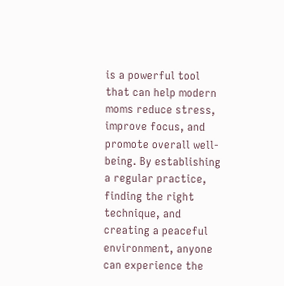is a powerful tool that can help modern moms reduce stress, improve focus, and promote overall well-being. By establishing a regular practice, finding the right technique, and creating a peaceful environment, anyone can experience the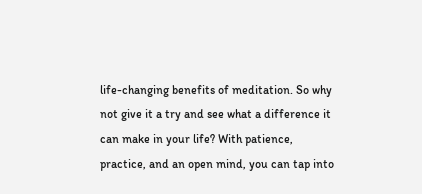life-changing benefits of meditation. So why not give it a try and see what a difference it can make in your life? With patience, practice, and an open mind, you can tap into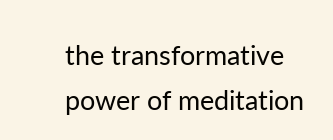the transformative power of meditation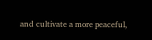and cultivate a more peaceful,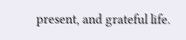present, and grateful life.